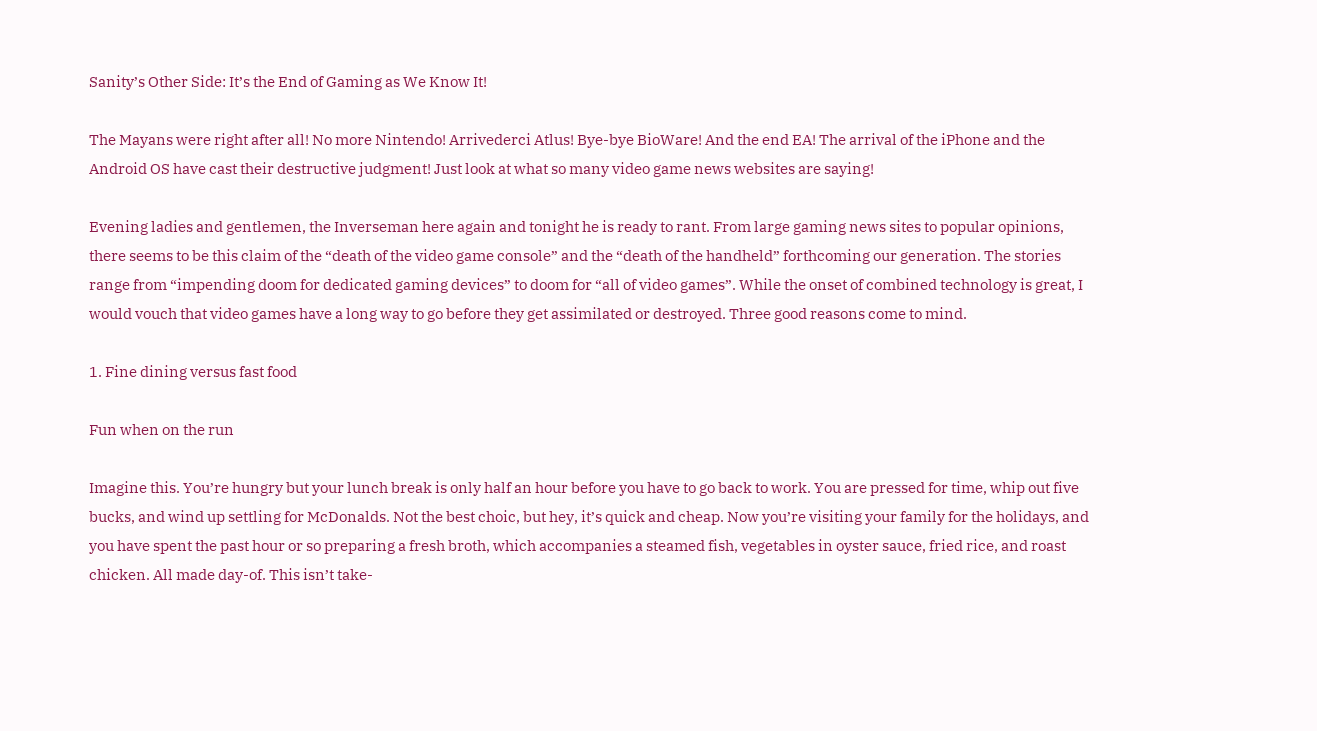Sanity’s Other Side: It’s the End of Gaming as We Know It!

The Mayans were right after all! No more Nintendo! Arrivederci Atlus! Bye-bye BioWare! And the end EA! The arrival of the iPhone and the Android OS have cast their destructive judgment! Just look at what so many video game news websites are saying!

Evening ladies and gentlemen, the Inverseman here again and tonight he is ready to rant. From large gaming news sites to popular opinions, there seems to be this claim of the “death of the video game console” and the “death of the handheld” forthcoming our generation. The stories range from “impending doom for dedicated gaming devices” to doom for “all of video games”. While the onset of combined technology is great, I would vouch that video games have a long way to go before they get assimilated or destroyed. Three good reasons come to mind.

1. Fine dining versus fast food

Fun when on the run

Imagine this. You’re hungry but your lunch break is only half an hour before you have to go back to work. You are pressed for time, whip out five bucks, and wind up settling for McDonalds. Not the best choic, but hey, it’s quick and cheap. Now you’re visiting your family for the holidays, and you have spent the past hour or so preparing a fresh broth, which accompanies a steamed fish, vegetables in oyster sauce, fried rice, and roast chicken. All made day-of. This isn’t take-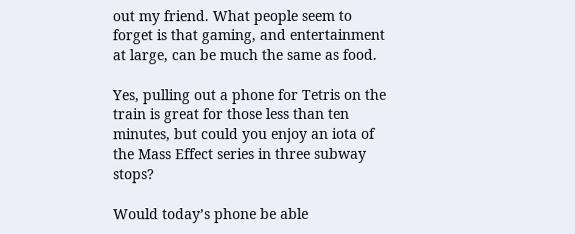out my friend. What people seem to forget is that gaming, and entertainment at large, can be much the same as food.

Yes, pulling out a phone for Tetris on the train is great for those less than ten minutes, but could you enjoy an iota of the Mass Effect series in three subway stops?

Would today’s phone be able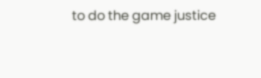to do the game justice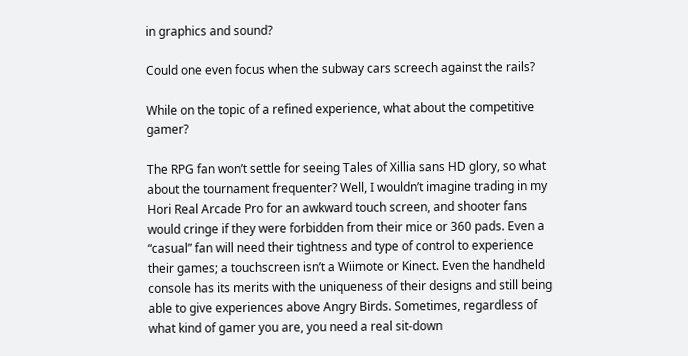in graphics and sound?

Could one even focus when the subway cars screech against the rails?

While on the topic of a refined experience, what about the competitive gamer?

The RPG fan won’t settle for seeing Tales of Xillia sans HD glory, so what about the tournament frequenter? Well, I wouldn’t imagine trading in my Hori Real Arcade Pro for an awkward touch screen, and shooter fans would cringe if they were forbidden from their mice or 360 pads. Even a “casual” fan will need their tightness and type of control to experience their games; a touchscreen isn’t a Wiimote or Kinect. Even the handheld console has its merits with the uniqueness of their designs and still being able to give experiences above Angry Birds. Sometimes, regardless of what kind of gamer you are, you need a real sit-down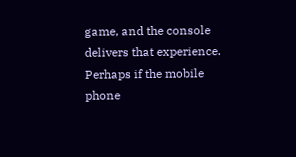game, and the console delivers that experience. Perhaps if the mobile phone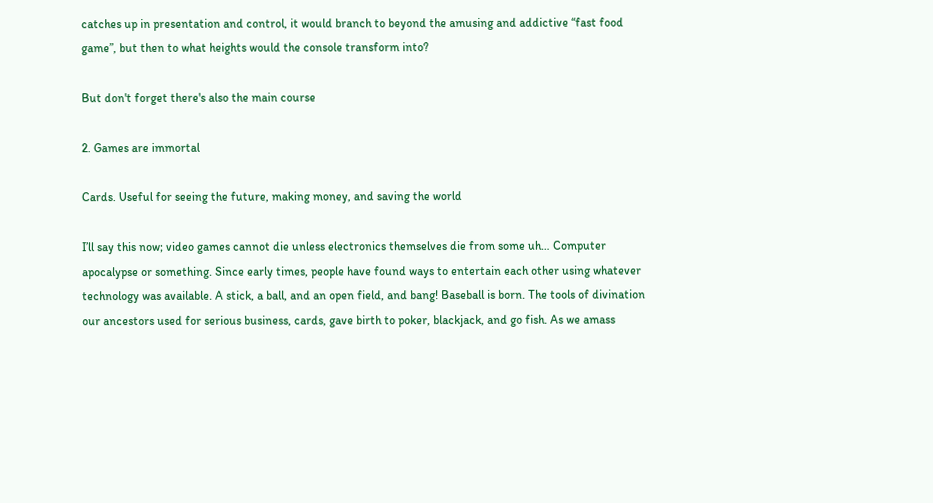catches up in presentation and control, it would branch to beyond the amusing and addictive “fast food game”, but then to what heights would the console transform into?

But don't forget there's also the main course

2. Games are immortal

Cards. Useful for seeing the future, making money, and saving the world

I’ll say this now; video games cannot die unless electronics themselves die from some uh… Computer apocalypse or something. Since early times, people have found ways to entertain each other using whatever technology was available. A stick, a ball, and an open field, and bang! Baseball is born. The tools of divination our ancestors used for serious business, cards, gave birth to poker, blackjack, and go fish. As we amass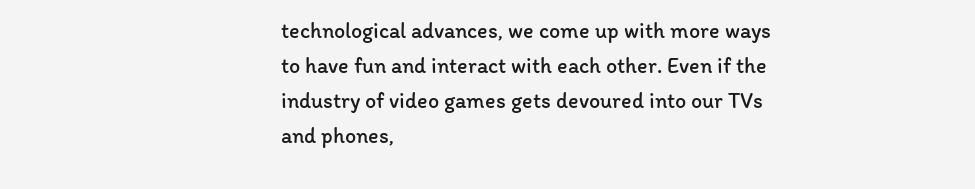technological advances, we come up with more ways to have fun and interact with each other. Even if the industry of video games gets devoured into our TVs and phones,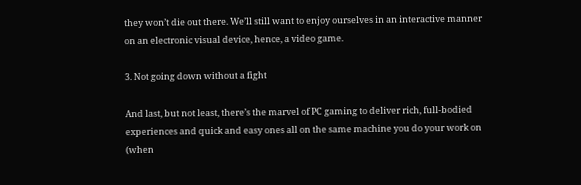they won’t die out there. We’ll still want to enjoy ourselves in an interactive manner on an electronic visual device, hence, a video game.

3. Not going down without a fight

And last, but not least, there’s the marvel of PC gaming to deliver rich, full-bodied experiences and quick and easy ones all on the same machine you do your work on (when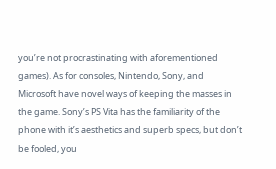you’re not procrastinating with aforementioned games). As for consoles, Nintendo, Sony, and Microsoft have novel ways of keeping the masses in the game. Sony’s PS Vita has the familiarity of the phone with it’s aesthetics and superb specs, but don’t be fooled, you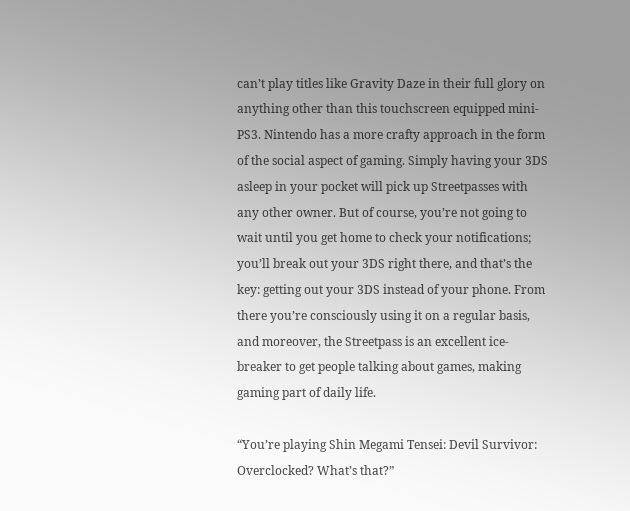can’t play titles like Gravity Daze in their full glory on anything other than this touchscreen equipped mini-PS3. Nintendo has a more crafty approach in the form of the social aspect of gaming. Simply having your 3DS asleep in your pocket will pick up Streetpasses with any other owner. But of course, you’re not going to wait until you get home to check your notifications; you’ll break out your 3DS right there, and that’s the key: getting out your 3DS instead of your phone. From there you’re consciously using it on a regular basis, and moreover, the Streetpass is an excellent ice-breaker to get people talking about games, making gaming part of daily life.

“You’re playing Shin Megami Tensei: Devil Survivor: Overclocked? What’s that?”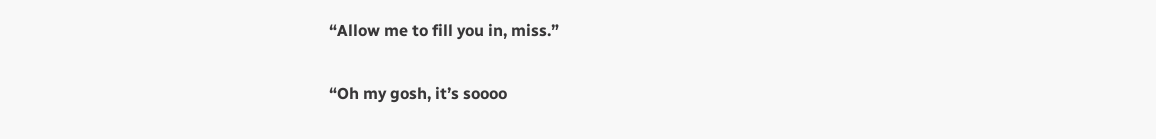“Allow me to fill you in, miss.”

“Oh my gosh, it’s soooo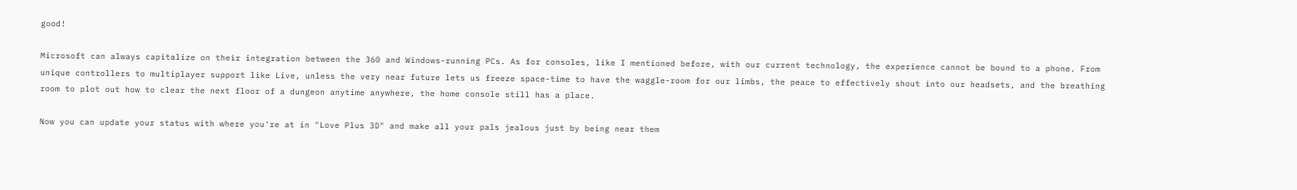good!

Microsoft can always capitalize on their integration between the 360 and Windows-running PCs. As for consoles, like I mentioned before, with our current technology, the experience cannot be bound to a phone. From unique controllers to multiplayer support like Live, unless the very near future lets us freeze space-time to have the waggle-room for our limbs, the peace to effectively shout into our headsets, and the breathing room to plot out how to clear the next floor of a dungeon anytime anywhere, the home console still has a place.

Now you can update your status with where you're at in "Love Plus 3D" and make all your pals jealous just by being near them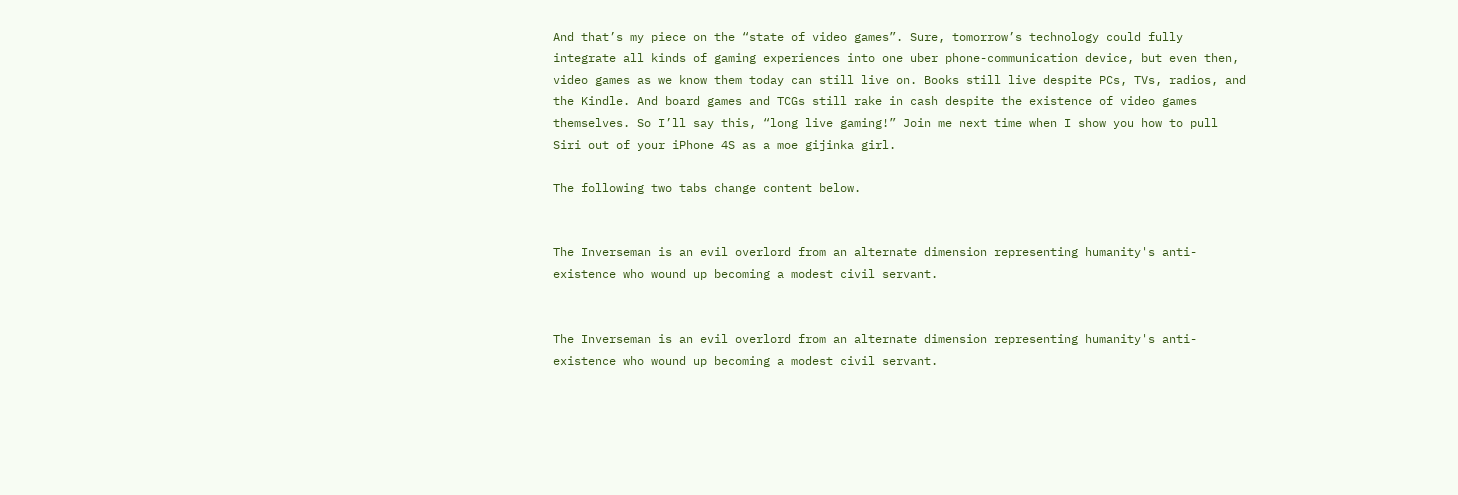And that’s my piece on the “state of video games”. Sure, tomorrow’s technology could fully integrate all kinds of gaming experiences into one uber phone-communication device, but even then, video games as we know them today can still live on. Books still live despite PCs, TVs, radios, and the Kindle. And board games and TCGs still rake in cash despite the existence of video games themselves. So I’ll say this, “long live gaming!” Join me next time when I show you how to pull Siri out of your iPhone 4S as a moe gijinka girl.

The following two tabs change content below.


The Inverseman is an evil overlord from an alternate dimension representing humanity's anti-existence who wound up becoming a modest civil servant.


The Inverseman is an evil overlord from an alternate dimension representing humanity's anti-existence who wound up becoming a modest civil servant.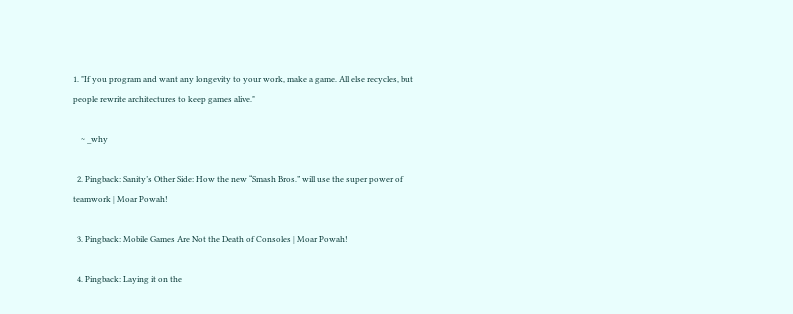1. "If you program and want any longevity to your work, make a game. All else recycles, but people rewrite architectures to keep games alive."

    ~ _why

  2. Pingback: Sanity’s Other Side: How the new “Smash Bros.” will use the super power of teamwork | Moar Powah!

  3. Pingback: Mobile Games Are Not the Death of Consoles | Moar Powah!

  4. Pingback: Laying it on the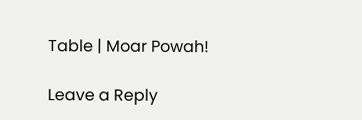Table | Moar Powah!

Leave a Reply